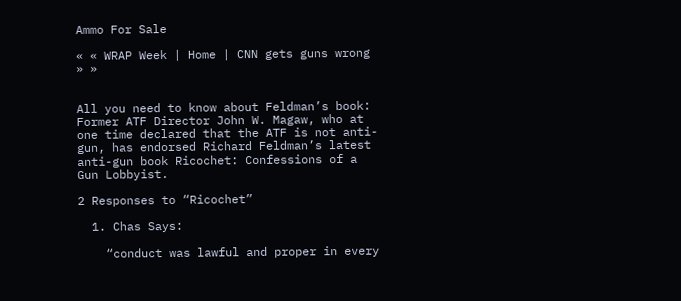Ammo For Sale

« « WRAP Week | Home | CNN gets guns wrong » »


All you need to know about Feldman’s book: Former ATF Director John W. Magaw, who at one time declared that the ATF is not anti-gun, has endorsed Richard Feldman’s latest anti-gun book Ricochet: Confessions of a Gun Lobbyist.

2 Responses to “Ricochet”

  1. Chas Says:

    “conduct was lawful and proper in every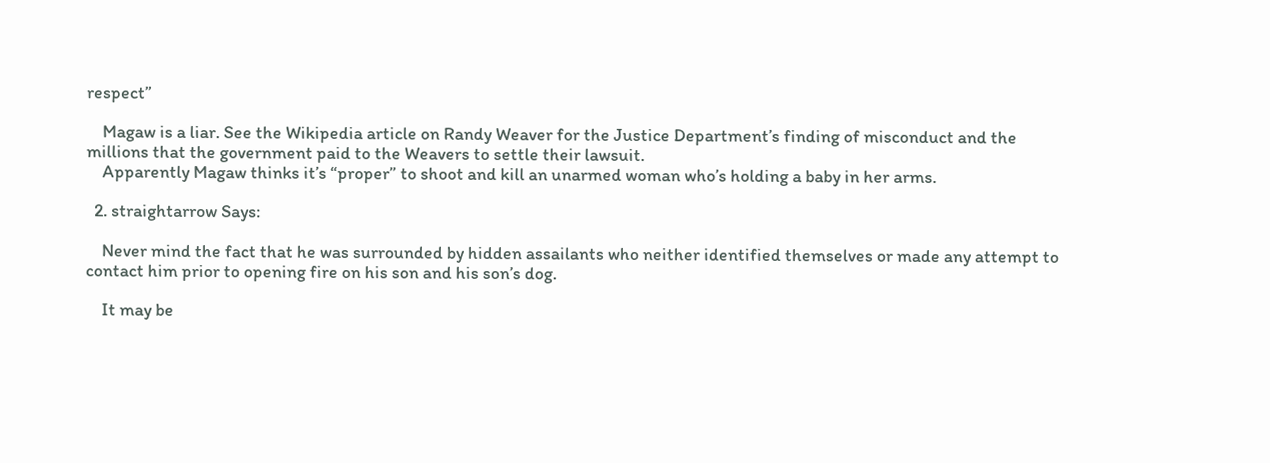respect”

    Magaw is a liar. See the Wikipedia article on Randy Weaver for the Justice Department’s finding of misconduct and the millions that the government paid to the Weavers to settle their lawsuit.
    Apparently Magaw thinks it’s “proper” to shoot and kill an unarmed woman who’s holding a baby in her arms.

  2. straightarrow Says:

    Never mind the fact that he was surrounded by hidden assailants who neither identified themselves or made any attempt to contact him prior to opening fire on his son and his son’s dog.

    It may be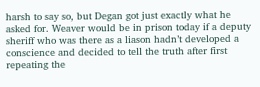harsh to say so, but Degan got just exactly what he asked for. Weaver would be in prison today if a deputy sheriff who was there as a liason hadn’t developed a conscience and decided to tell the truth after first repeating the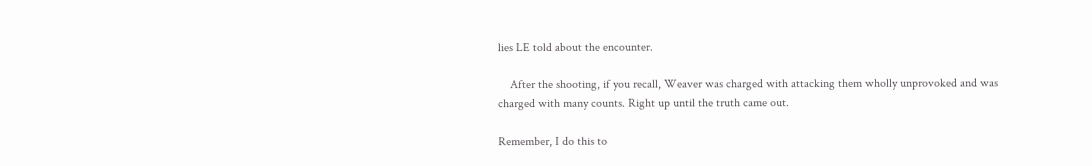lies LE told about the encounter.

    After the shooting, if you recall, Weaver was charged with attacking them wholly unprovoked and was charged with many counts. Right up until the truth came out.

Remember, I do this to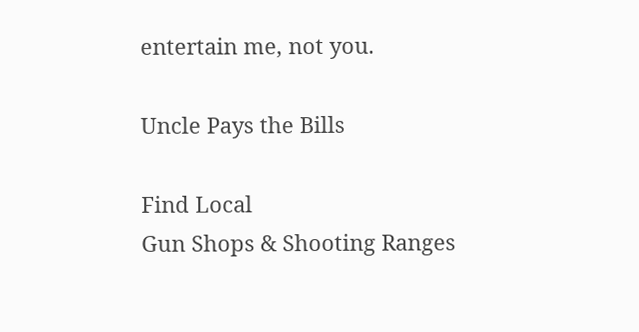entertain me, not you.

Uncle Pays the Bills

Find Local
Gun Shops & Shooting Ranges